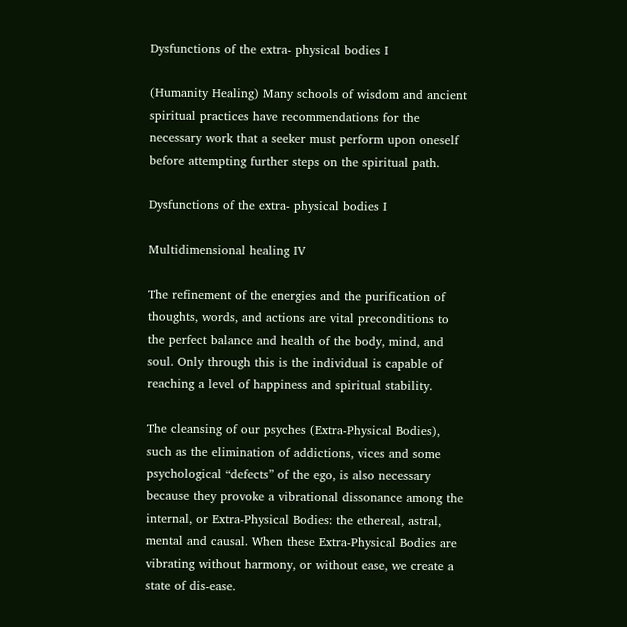Dysfunctions of the extra- physical bodies I

(Humanity Healing) Many schools of wisdom and ancient spiritual practices have recommendations for the necessary work that a seeker must perform upon oneself before attempting further steps on the spiritual path.

Dysfunctions of the extra- physical bodies I

Multidimensional healing IV

The refinement of the energies and the purification of thoughts, words, and actions are vital preconditions to the perfect balance and health of the body, mind, and soul. Only through this is the individual is capable of reaching a level of happiness and spiritual stability.

The cleansing of our psyches (Extra-Physical Bodies), such as the elimination of addictions, vices and some psychological “defects” of the ego, is also necessary because they provoke a vibrational dissonance among the internal, or Extra-Physical Bodies: the ethereal, astral, mental and causal. When these Extra-Physical Bodies are vibrating without harmony, or without ease, we create a state of dis-ease.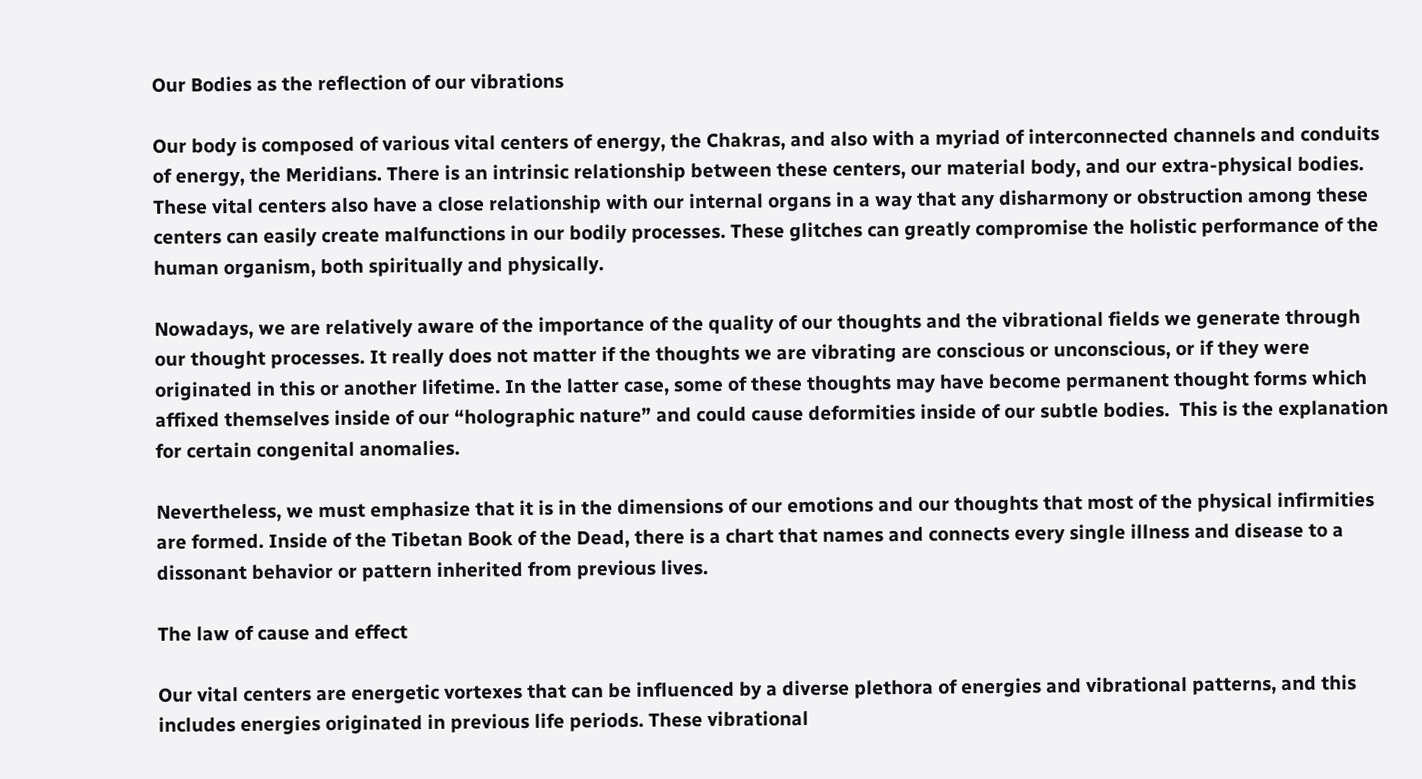Our Bodies as the reflection of our vibrations

Our body is composed of various vital centers of energy, the Chakras, and also with a myriad of interconnected channels and conduits of energy, the Meridians. There is an intrinsic relationship between these centers, our material body, and our extra-physical bodies. These vital centers also have a close relationship with our internal organs in a way that any disharmony or obstruction among these centers can easily create malfunctions in our bodily processes. These glitches can greatly compromise the holistic performance of the human organism, both spiritually and physically.

Nowadays, we are relatively aware of the importance of the quality of our thoughts and the vibrational fields we generate through our thought processes. It really does not matter if the thoughts we are vibrating are conscious or unconscious, or if they were originated in this or another lifetime. In the latter case, some of these thoughts may have become permanent thought forms which affixed themselves inside of our “holographic nature” and could cause deformities inside of our subtle bodies.  This is the explanation for certain congenital anomalies.

Nevertheless, we must emphasize that it is in the dimensions of our emotions and our thoughts that most of the physical infirmities are formed. Inside of the Tibetan Book of the Dead, there is a chart that names and connects every single illness and disease to a dissonant behavior or pattern inherited from previous lives.

The law of cause and effect

Our vital centers are energetic vortexes that can be influenced by a diverse plethora of energies and vibrational patterns, and this includes energies originated in previous life periods. These vibrational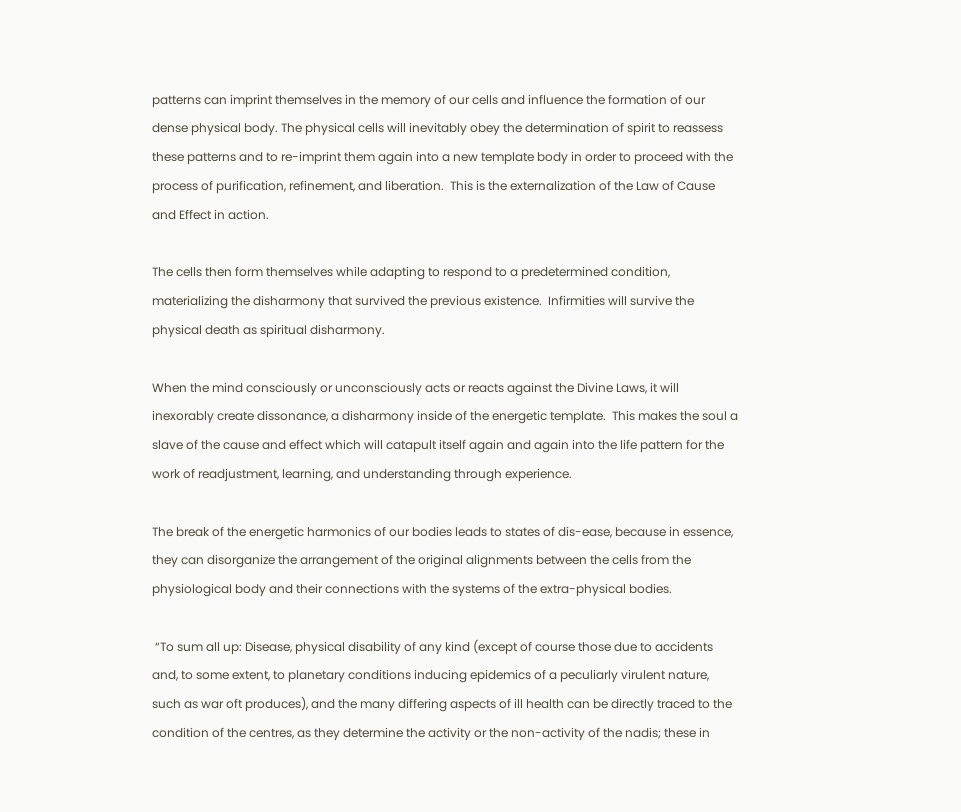patterns can imprint themselves in the memory of our cells and influence the formation of our dense physical body. The physical cells will inevitably obey the determination of spirit to reassess these patterns and to re-imprint them again into a new template body in order to proceed with the process of purification, refinement, and liberation.  This is the externalization of the Law of Cause and Effect in action.

The cells then form themselves while adapting to respond to a predetermined condition, materializing the disharmony that survived the previous existence.  Infirmities will survive the physical death as spiritual disharmony.

When the mind consciously or unconsciously acts or reacts against the Divine Laws, it will inexorably create dissonance, a disharmony inside of the energetic template.  This makes the soul a slave of the cause and effect which will catapult itself again and again into the life pattern for the work of readjustment, learning, and understanding through experience.

The break of the energetic harmonics of our bodies leads to states of dis-ease, because in essence, they can disorganize the arrangement of the original alignments between the cells from the physiological body and their connections with the systems of the extra-physical bodies.

 “To sum all up: Disease, physical disability of any kind (except of course those due to accidents and, to some extent, to planetary conditions inducing epidemics of a peculiarly virulent nature, such as war oft produces), and the many differing aspects of ill health can be directly traced to the condition of the centres, as they determine the activity or the non-activity of the nadis; these in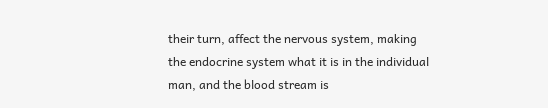their turn, affect the nervous system, making the endocrine system what it is in the individual man, and the blood stream is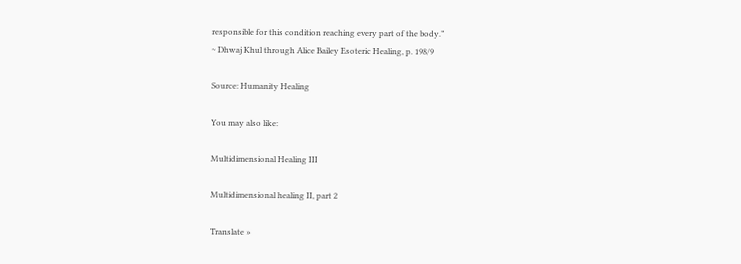responsible for this condition reaching every part of the body.”
~ Dhwaj Khul through Alice Bailey Esoteric Healing, p. 198/9

Source: Humanity Healing

You may also like:

Multidimensional Healing III

Multidimensional healing II, part 2

Translate »